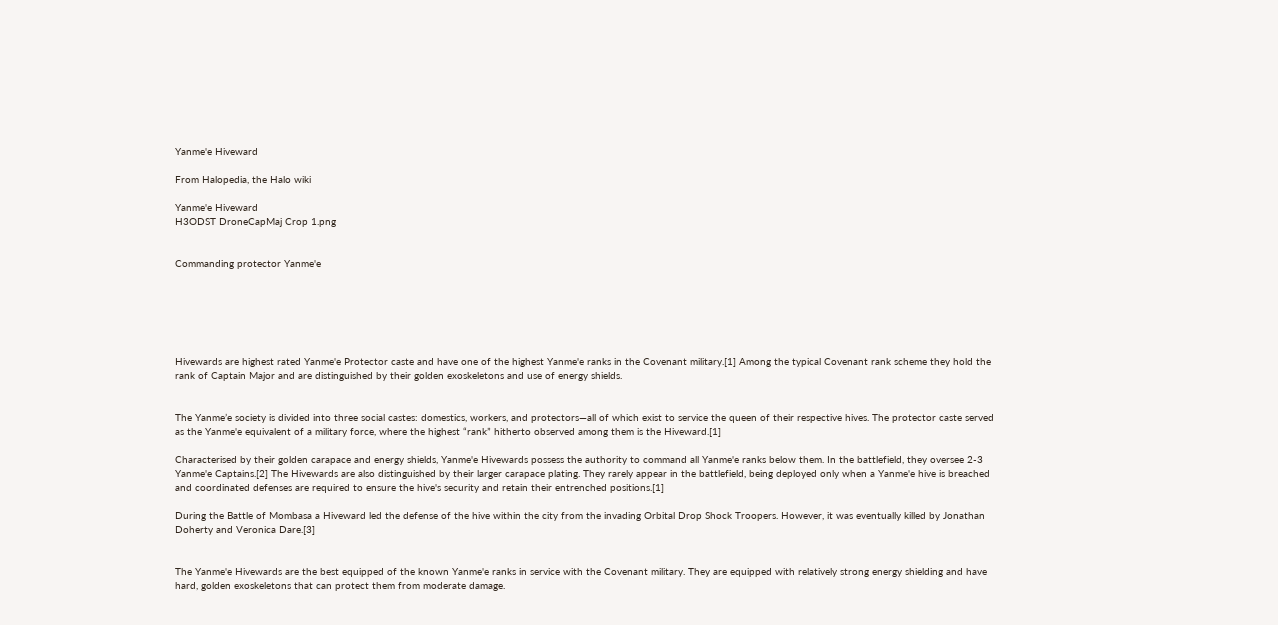Yanme'e Hiveward

From Halopedia, the Halo wiki

Yanme'e Hiveward
H3ODST DroneCapMaj Crop 1.png


Commanding protector Yanme'e






Hivewards are highest rated Yanme'e Protector caste and have one of the highest Yanme'e ranks in the Covenant military.[1] Among the typical Covenant rank scheme they hold the rank of Captain Major and are distinguished by their golden exoskeletons and use of energy shields.


The Yanme’e society is divided into three social castes: domestics, workers, and protectors—all of which exist to service the queen of their respective hives. The protector caste served as the Yanme'e equivalent of a military force, where the highest “rank” hitherto observed among them is the Hiveward.[1]

Characterised by their golden carapace and energy shields, Yanme'e Hivewards possess the authority to command all Yanme'e ranks below them. In the battlefield, they oversee 2-3 Yanme'e Captains.[2] The Hivewards are also distinguished by their larger carapace plating. They rarely appear in the battlefield, being deployed only when a Yanme'e hive is breached and coordinated defenses are required to ensure the hive's security and retain their entrenched positions.[1]

During the Battle of Mombasa a Hiveward led the defense of the hive within the city from the invading Orbital Drop Shock Troopers. However, it was eventually killed by Jonathan Doherty and Veronica Dare.[3]


The Yanme'e Hivewards are the best equipped of the known Yanme'e ranks in service with the Covenant military. They are equipped with relatively strong energy shielding and have hard, golden exoskeletons that can protect them from moderate damage.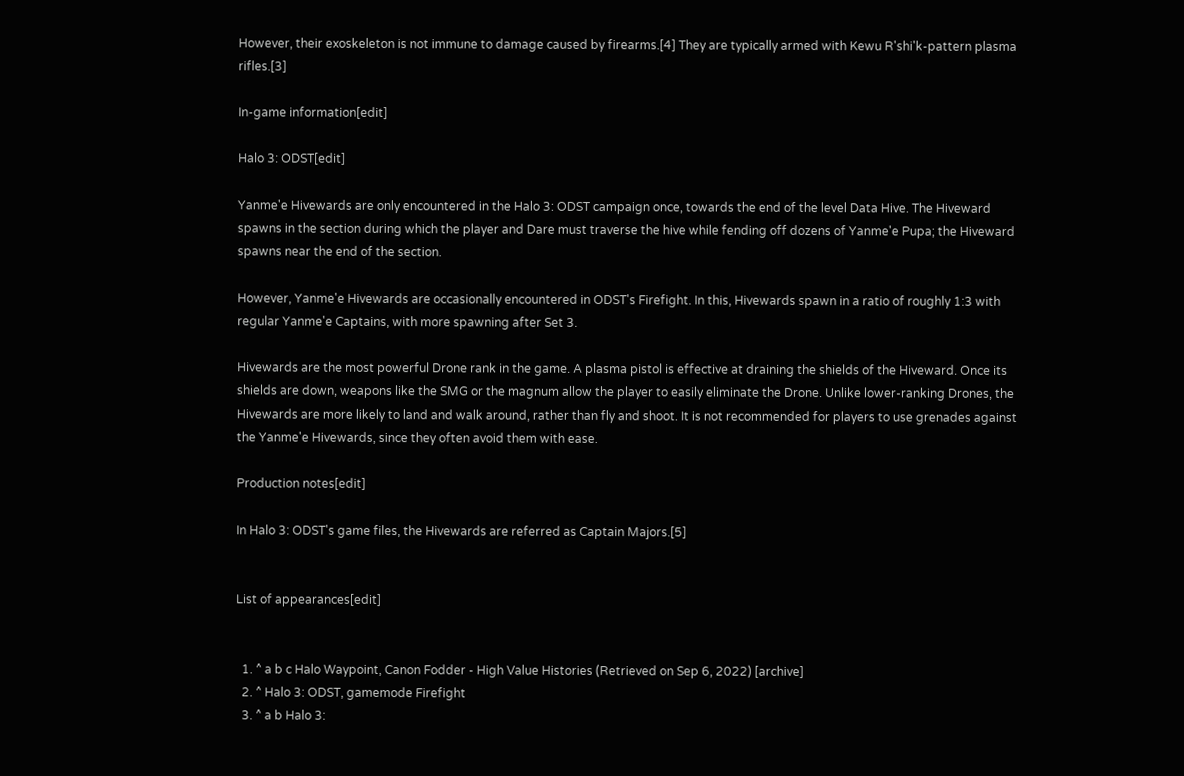However, their exoskeleton is not immune to damage caused by firearms.[4] They are typically armed with Kewu R'shi'k-pattern plasma rifles.[3]

In-game information[edit]

Halo 3: ODST[edit]

Yanme'e Hivewards are only encountered in the Halo 3: ODST campaign once, towards the end of the level Data Hive. The Hiveward spawns in the section during which the player and Dare must traverse the hive while fending off dozens of Yanme'e Pupa; the Hiveward spawns near the end of the section.

However, Yanme'e Hivewards are occasionally encountered in ODST's Firefight. In this, Hivewards spawn in a ratio of roughly 1:3 with regular Yanme'e Captains, with more spawning after Set 3.

Hivewards are the most powerful Drone rank in the game. A plasma pistol is effective at draining the shields of the Hiveward. Once its shields are down, weapons like the SMG or the magnum allow the player to easily eliminate the Drone. Unlike lower-ranking Drones, the Hivewards are more likely to land and walk around, rather than fly and shoot. It is not recommended for players to use grenades against the Yanme'e Hivewards, since they often avoid them with ease.

Production notes[edit]

In Halo 3: ODST's game files, the Hivewards are referred as Captain Majors.[5]


List of appearances[edit]


  1. ^ a b c Halo Waypoint, Canon Fodder - High Value Histories (Retrieved on Sep 6, 2022) [archive]
  2. ^ Halo 3: ODST, gamemode Firefight
  3. ^ a b Halo 3: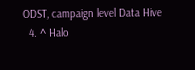ODST, campaign level Data Hive
  4. ^ Halo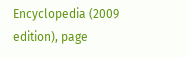Encyclopedia (2009 edition), page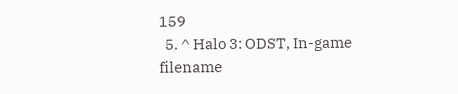159
  5. ^ Halo 3: ODST, In-game filename